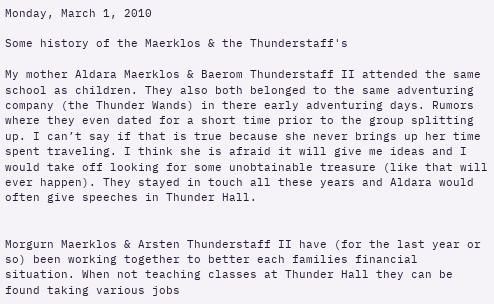Monday, March 1, 2010

Some history of the Maerklos & the Thunderstaff's

My mother Aldara Maerklos & Baerom Thunderstaff II attended the same school as children. They also both belonged to the same adventuring company (the Thunder Wands) in there early adventuring days. Rumors where they even dated for a short time prior to the group splitting up. I can’t say if that is true because she never brings up her time spent traveling. I think she is afraid it will give me ideas and I would take off looking for some unobtainable treasure (like that will ever happen). They stayed in touch all these years and Aldara would often give speeches in Thunder Hall.


Morgurn Maerklos & Arsten Thunderstaff II have (for the last year or so) been working together to better each families financial situation. When not teaching classes at Thunder Hall they can be found taking various jobs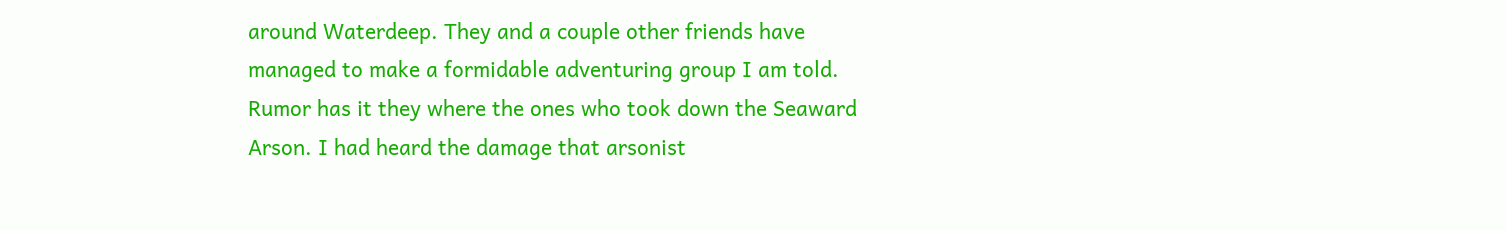around Waterdeep. They and a couple other friends have managed to make a formidable adventuring group I am told. Rumor has it they where the ones who took down the Seaward Arson. I had heard the damage that arsonist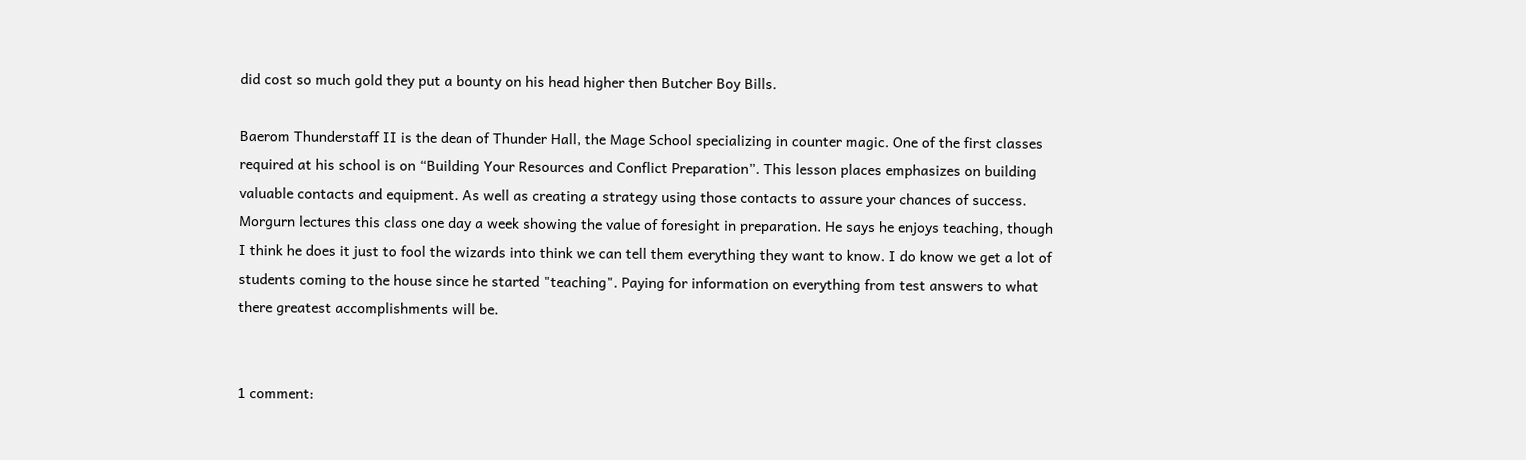did cost so much gold they put a bounty on his head higher then Butcher Boy Bills.

Baerom Thunderstaff II is the dean of Thunder Hall, the Mage School specializing in counter magic. One of the first classes required at his school is on “Building Your Resources and Conflict Preparation”. This lesson places emphasizes on building valuable contacts and equipment. As well as creating a strategy using those contacts to assure your chances of success. Morgurn lectures this class one day a week showing the value of foresight in preparation. He says he enjoys teaching, though I think he does it just to fool the wizards into think we can tell them everything they want to know. I do know we get a lot of students coming to the house since he started "teaching". Paying for information on everything from test answers to what there greatest accomplishments will be.


1 comment: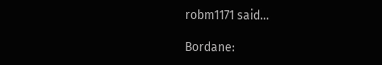robm1171 said...

Bordane: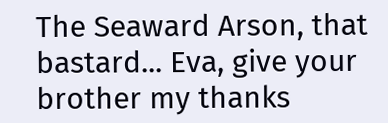The Seaward Arson, that bastard... Eva, give your brother my thanks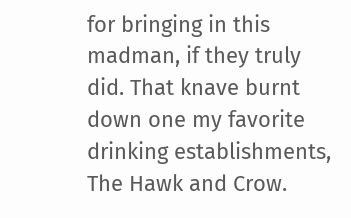for bringing in this madman, if they truly did. That knave burnt down one my favorite drinking establishments, The Hawk and Crow.